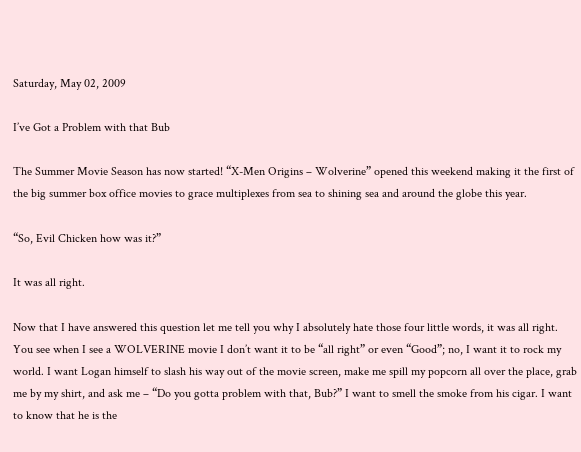Saturday, May 02, 2009

I’ve Got a Problem with that Bub

The Summer Movie Season has now started! “X-Men Origins – Wolverine” opened this weekend making it the first of the big summer box office movies to grace multiplexes from sea to shining sea and around the globe this year.

“So, Evil Chicken how was it?”

It was all right.

Now that I have answered this question let me tell you why I absolutely hate those four little words, it was all right. You see when I see a WOLVERINE movie I don’t want it to be “all right” or even “Good”; no, I want it to rock my world. I want Logan himself to slash his way out of the movie screen, make me spill my popcorn all over the place, grab me by my shirt, and ask me – “Do you gotta problem with that, Bub?” I want to smell the smoke from his cigar. I want to know that he is the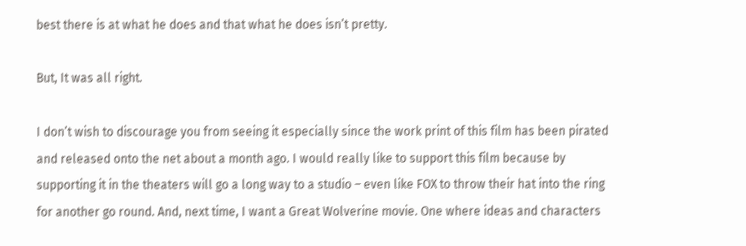best there is at what he does and that what he does isn’t pretty.

But, It was all right.

I don’t wish to discourage you from seeing it especially since the work print of this film has been pirated and released onto the net about a month ago. I would really like to support this film because by supporting it in the theaters will go a long way to a studio – even like FOX to throw their hat into the ring for another go round. And, next time, I want a Great Wolverine movie. One where ideas and characters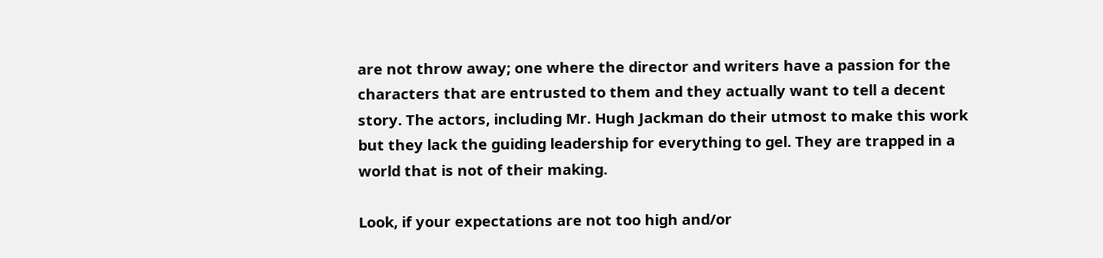are not throw away; one where the director and writers have a passion for the characters that are entrusted to them and they actually want to tell a decent story. The actors, including Mr. Hugh Jackman do their utmost to make this work but they lack the guiding leadership for everything to gel. They are trapped in a world that is not of their making.

Look, if your expectations are not too high and/or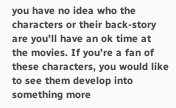you have no idea who the characters or their back-story are you’ll have an ok time at the movies. If you’re a fan of these characters, you would like to see them develop into something more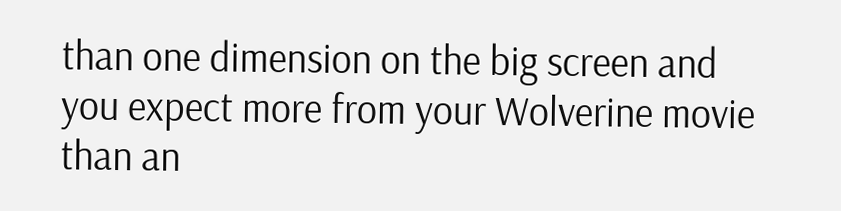than one dimension on the big screen and you expect more from your Wolverine movie than an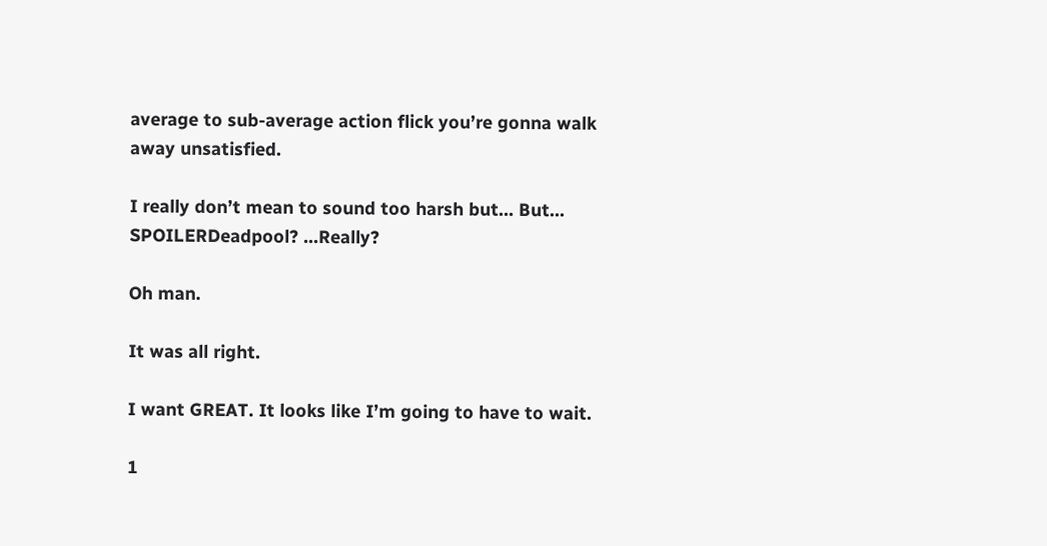average to sub-average action flick you’re gonna walk away unsatisfied.

I really don’t mean to sound too harsh but… But… SPOILERDeadpool? ...Really?

Oh man.

It was all right.

I want GREAT. It looks like I’m going to have to wait.

1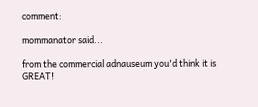comment:

mommanator said...

from the commercial adnauseum you'd think it is GREAT!